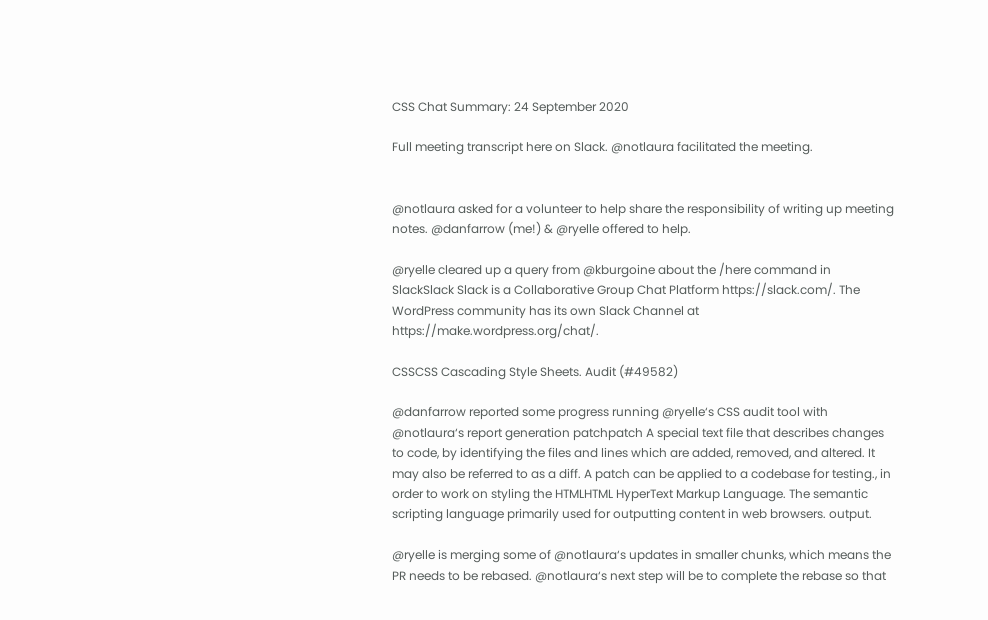CSS Chat Summary: 24 September 2020

Full meeting transcript here on Slack. @notlaura facilitated the meeting.


@notlaura asked for a volunteer to help share the responsibility of writing up meeting notes. @danfarrow (me!) & @ryelle offered to help.

@ryelle cleared up a query from @kburgoine about the /here command in SlackSlack Slack is a Collaborative Group Chat Platform https://slack.com/. The WordPress community has its own Slack Channel at https://make.wordpress.org/chat/.

CSSCSS Cascading Style Sheets. Audit (#49582)

@danfarrow reported some progress running @ryelle‘s CSS audit tool with @notlaura‘s report generation patchpatch A special text file that describes changes to code, by identifying the files and lines which are added, removed, and altered. It may also be referred to as a diff. A patch can be applied to a codebase for testing., in order to work on styling the HTMLHTML HyperText Markup Language. The semantic scripting language primarily used for outputting content in web browsers. output.

@ryelle is merging some of @notlaura‘s updates in smaller chunks, which means the PR needs to be rebased. @notlaura‘s next step will be to complete the rebase so that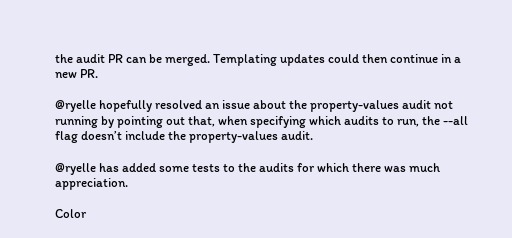the audit PR can be merged. Templating updates could then continue in a new PR.

@ryelle hopefully resolved an issue about the property-values audit not running by pointing out that, when specifying which audits to run, the --all flag doesn’t include the property-values audit.

@ryelle has added some tests to the audits for which there was much appreciation.

Color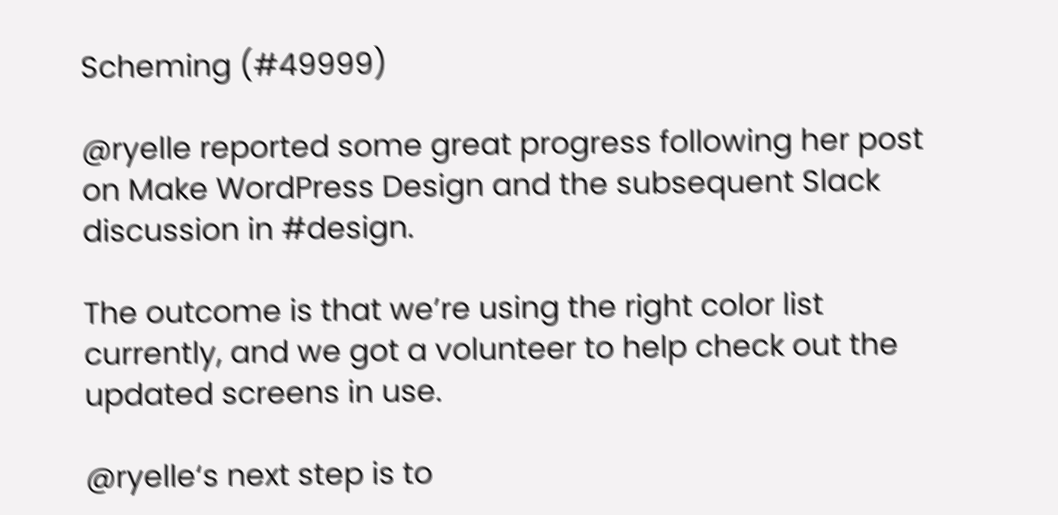Scheming (#49999)

@ryelle reported some great progress following her post on Make WordPress Design and the subsequent Slack discussion in #design.

The outcome is that we’re using the right color list currently, and we got a volunteer to help check out the updated screens in use.

@ryelle‘s next step is to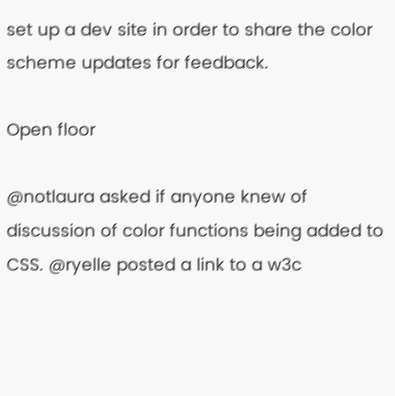set up a dev site in order to share the color scheme updates for feedback.

Open floor

@notlaura asked if anyone knew of discussion of color functions being added to CSS. @ryelle posted a link to a w3c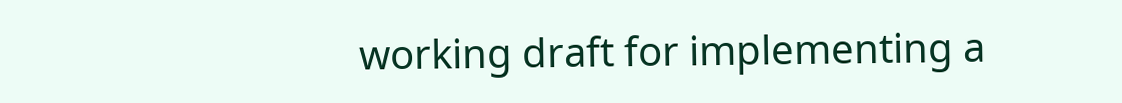working draft for implementing a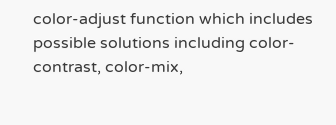color-adjust function which includes possible solutions including color-contrast, color-mix,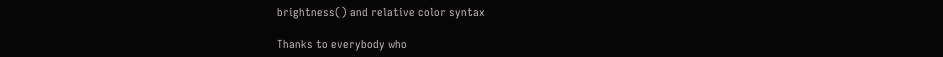brightness() and relative color syntax

Thanks to everybody who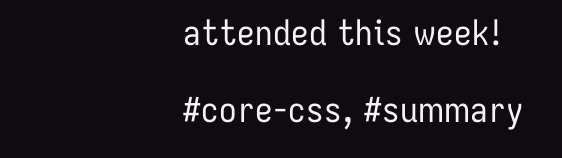attended this week!

#core-css, #summary